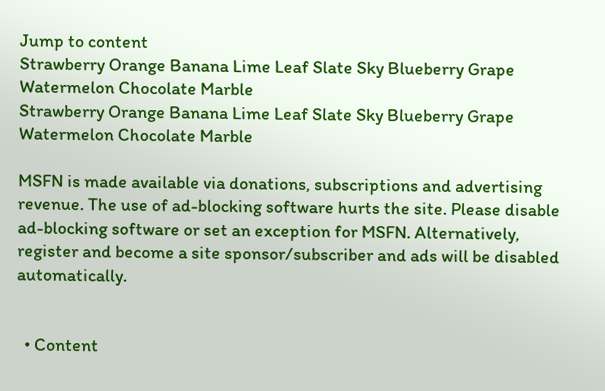Jump to content
Strawberry Orange Banana Lime Leaf Slate Sky Blueberry Grape Watermelon Chocolate Marble
Strawberry Orange Banana Lime Leaf Slate Sky Blueberry Grape Watermelon Chocolate Marble

MSFN is made available via donations, subscriptions and advertising revenue. The use of ad-blocking software hurts the site. Please disable ad-blocking software or set an exception for MSFN. Alternatively, register and become a site sponsor/subscriber and ads will be disabled automatically.


  • Content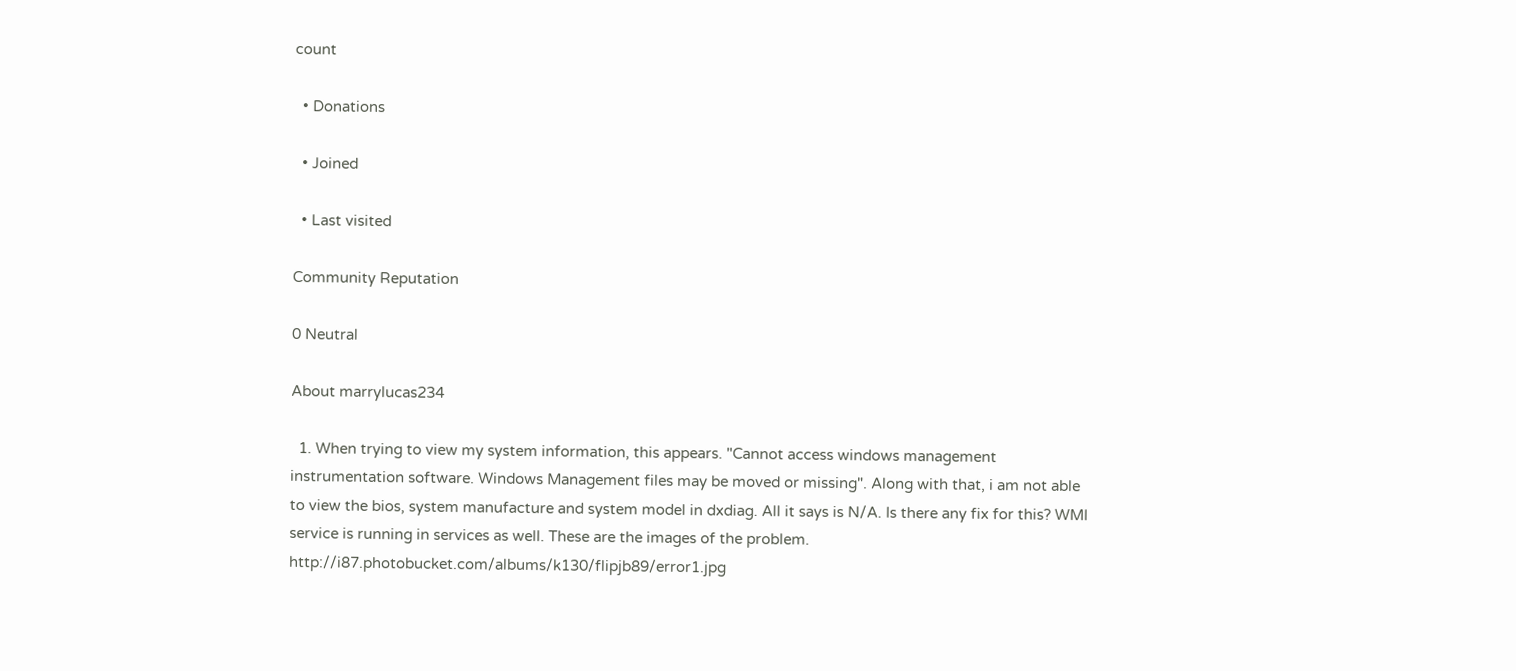count

  • Donations

  • Joined

  • Last visited

Community Reputation

0 Neutral

About marrylucas234

  1. When trying to view my system information, this appears. "Cannot access windows management instrumentation software. Windows Management files may be moved or missing". Along with that, i am not able to view the bios, system manufacture and system model in dxdiag. All it says is N/A. Is there any fix for this? WMI service is running in services as well. These are the images of the problem. http://i87.photobucket.com/albums/k130/flipjb89/error1.jpg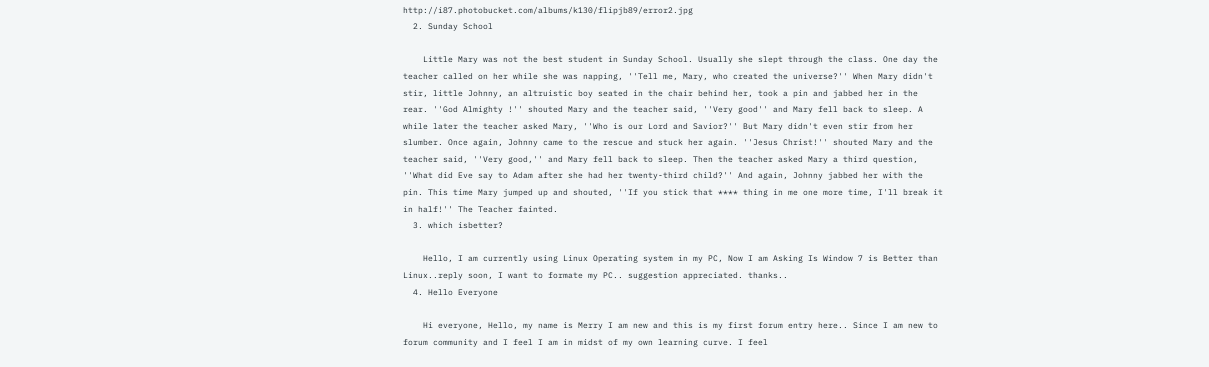http://i87.photobucket.com/albums/k130/flipjb89/error2.jpg
  2. Sunday School

    Little Mary was not the best student in Sunday School. Usually she slept through the class. One day the teacher called on her while she was napping, ''Tell me, Mary, who created the universe?'' When Mary didn't stir, little Johnny, an altruistic boy seated in the chair behind her, took a pin and jabbed her in the rear. ''God Almighty !'' shouted Mary and the teacher said, ''Very good'' and Mary fell back to sleep. A while later the teacher asked Mary, ''Who is our Lord and Savior?'' But Mary didn't even stir from her slumber. Once again, Johnny came to the rescue and stuck her again. ''Jesus Christ!'' shouted Mary and the teacher said, ''Very good,'' and Mary fell back to sleep. Then the teacher asked Mary a third question, ''What did Eve say to Adam after she had her twenty-third child?'' And again, Johnny jabbed her with the pin. This time Mary jumped up and shouted, ''If you stick that **** thing in me one more time, I'll break it in half!'' The Teacher fainted.
  3. which isbetter?

    Hello, I am currently using Linux Operating system in my PC, Now I am Asking Is Window 7 is Better than Linux..reply soon, I want to formate my PC.. suggestion appreciated. thanks..
  4. Hello Everyone

    Hi everyone, Hello, my name is Merry I am new and this is my first forum entry here.. Since I am new to forum community and I feel I am in midst of my own learning curve. I feel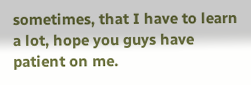sometimes, that I have to learn a lot, hope you guys have patient on me.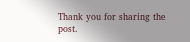Thank you for sharing the post.